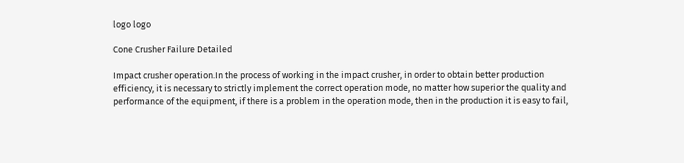logo logo

Cone Crusher Failure Detailed

Impact crusher operation.In the process of working in the impact crusher, in order to obtain better production efficiency, it is necessary to strictly implement the correct operation mode, no matter how superior the quality and performance of the equipment, if there is a problem in the operation mode, then in the production it is easy to fail,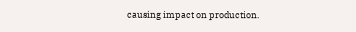causing impact on production.